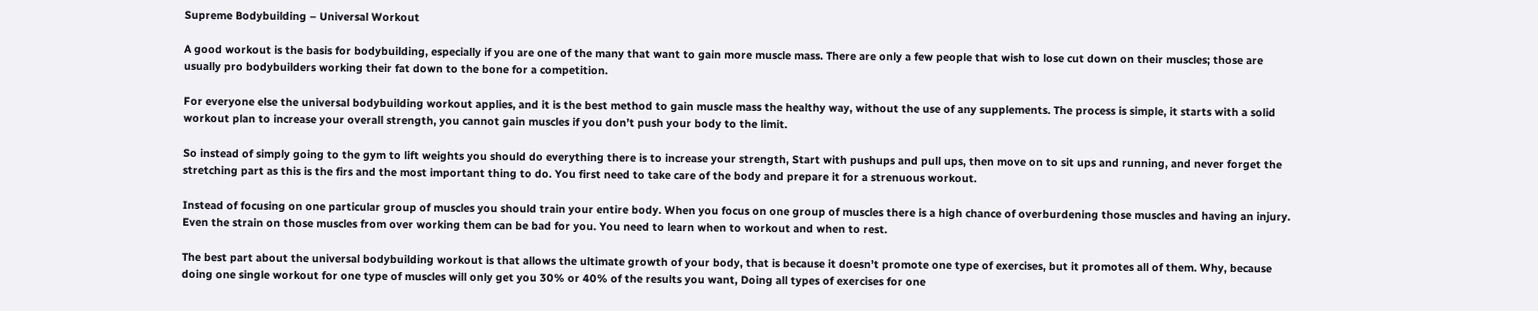Supreme Bodybuilding – Universal Workout

A good workout is the basis for bodybuilding, especially if you are one of the many that want to gain more muscle mass. There are only a few people that wish to lose cut down on their muscles; those are usually pro bodybuilders working their fat down to the bone for a competition.

For everyone else the universal bodybuilding workout applies, and it is the best method to gain muscle mass the healthy way, without the use of any supplements. The process is simple, it starts with a solid workout plan to increase your overall strength, you cannot gain muscles if you don’t push your body to the limit.

So instead of simply going to the gym to lift weights you should do everything there is to increase your strength, Start with pushups and pull ups, then move on to sit ups and running, and never forget the stretching part as this is the firs and the most important thing to do. You first need to take care of the body and prepare it for a strenuous workout.

Instead of focusing on one particular group of muscles you should train your entire body. When you focus on one group of muscles there is a high chance of overburdening those muscles and having an injury. Even the strain on those muscles from over working them can be bad for you. You need to learn when to workout and when to rest.

The best part about the universal bodybuilding workout is that allows the ultimate growth of your body, that is because it doesn’t promote one type of exercises, but it promotes all of them. Why, because doing one single workout for one type of muscles will only get you 30% or 40% of the results you want, Doing all types of exercises for one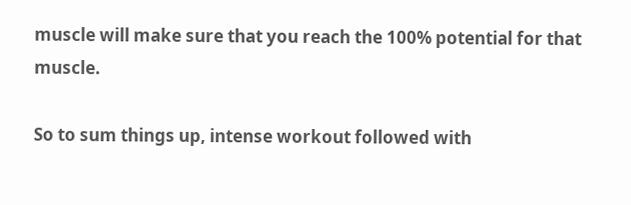muscle will make sure that you reach the 100% potential for that muscle.

So to sum things up, intense workout followed with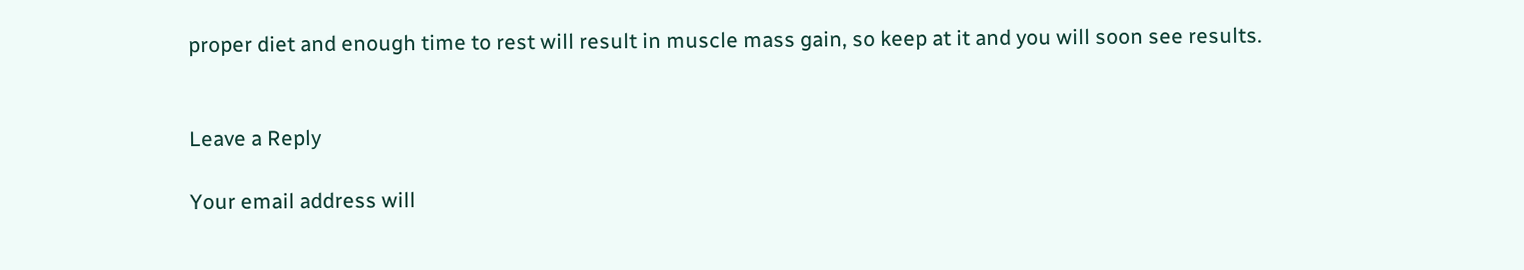proper diet and enough time to rest will result in muscle mass gain, so keep at it and you will soon see results.


Leave a Reply

Your email address will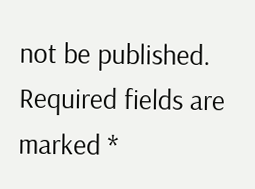not be published. Required fields are marked *